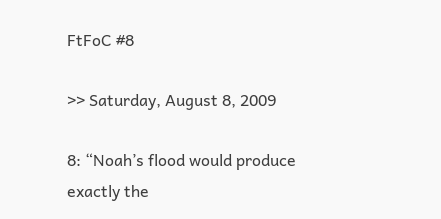FtFoC #8

>> Saturday, August 8, 2009

8: “Noah’s flood would produce exactly the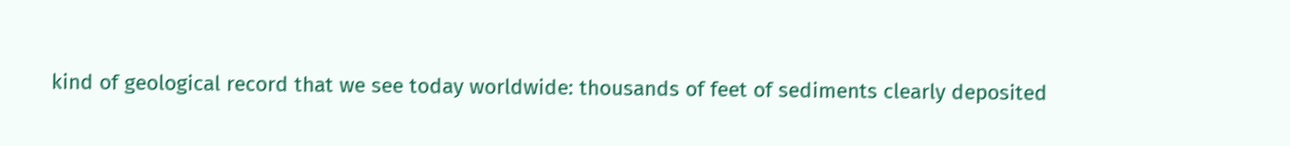kind of geological record that we see today worldwide: thousands of feet of sediments clearly deposited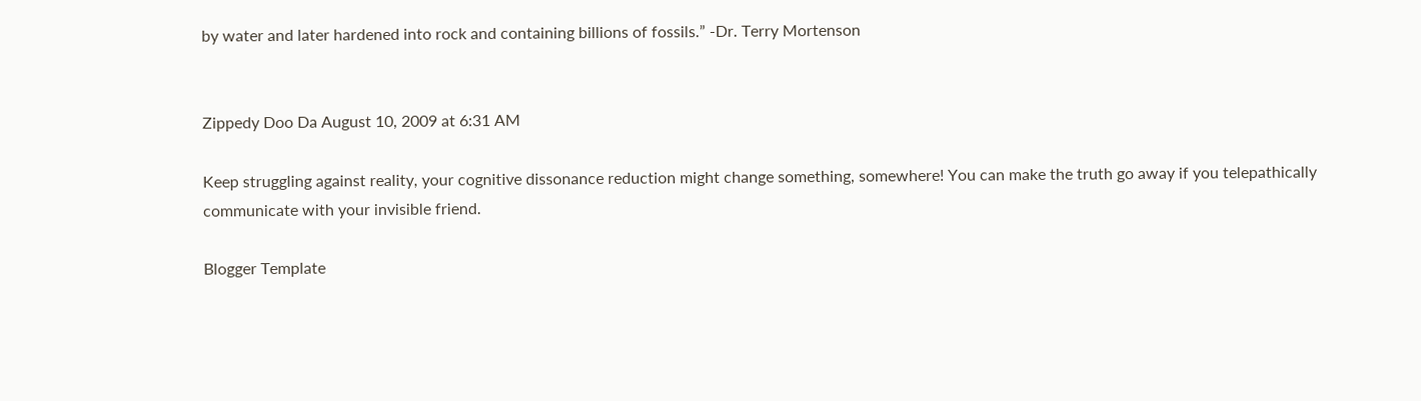by water and later hardened into rock and containing billions of fossils.” -Dr. Terry Mortenson


Zippedy Doo Da August 10, 2009 at 6:31 AM

Keep struggling against reality, your cognitive dissonance reduction might change something, somewhere! You can make the truth go away if you telepathically communicate with your invisible friend.

Blogger Template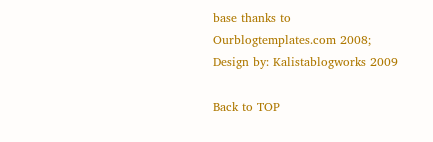base thanks to Ourblogtemplates.com 2008; Design by: Kalistablogworks 2009

Back to TOP